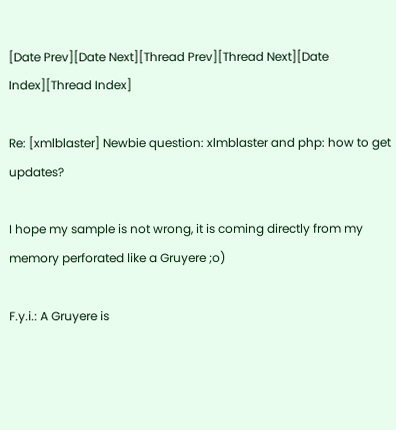[Date Prev][Date Next][Thread Prev][Thread Next][Date Index][Thread Index]

Re: [xmlblaster] Newbie question: xlmblaster and php: how to get updates?

I hope my sample is not wrong, it is coming directly from my memory perforated like a Gruyere ;o)

F.y.i.: A Gruyere is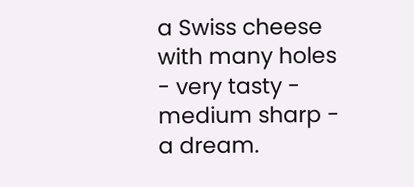a Swiss cheese with many holes - very tasty - medium sharp - a dream.